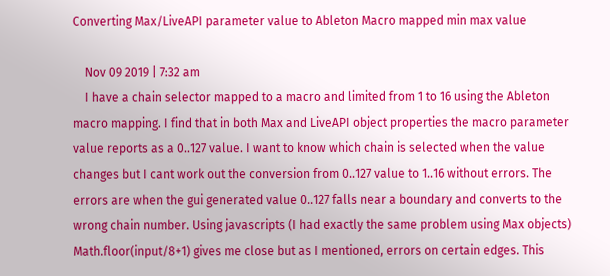Converting Max/LiveAPI parameter value to Ableton Macro mapped min max value

    Nov 09 2019 | 7:32 am
    I have a chain selector mapped to a macro and limited from 1 to 16 using the Ableton macro mapping. I find that in both Max and LiveAPI object properties the macro parameter value reports as a 0..127 value. I want to know which chain is selected when the value changes but I cant work out the conversion from 0..127 value to 1..16 without errors. The errors are when the gui generated value 0..127 falls near a boundary and converts to the wrong chain number. Using javascripts (I had exactly the same problem using Max objects) Math.floor(input/8+1) gives me close but as I mentioned, errors on certain edges. This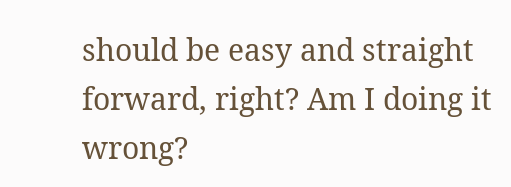should be easy and straight forward, right? Am I doing it wrong?